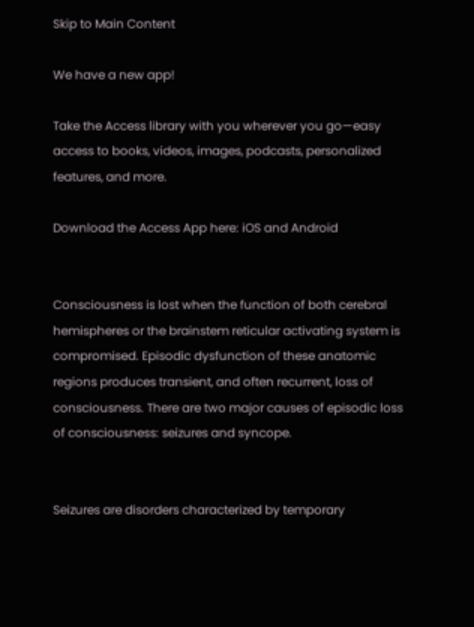Skip to Main Content

We have a new app!

Take the Access library with you wherever you go—easy access to books, videos, images, podcasts, personalized features, and more.

Download the Access App here: iOS and Android


Consciousness is lost when the function of both cerebral hemispheres or the brainstem reticular activating system is compromised. Episodic dysfunction of these anatomic regions produces transient, and often recurrent, loss of consciousness. There are two major causes of episodic loss of consciousness: seizures and syncope.


Seizures are disorders characterized by temporary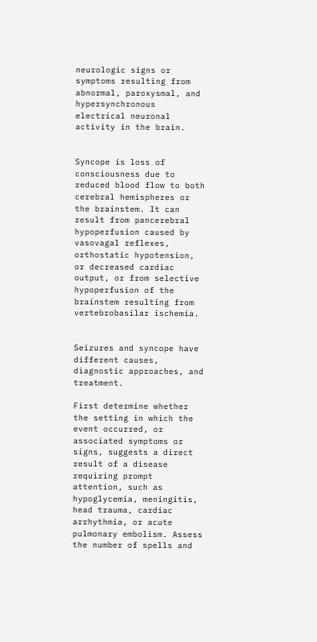neurologic signs or symptoms resulting from abnormal, paroxysmal, and hypersynchronous electrical neuronal activity in the brain.


Syncope is loss of consciousness due to reduced blood flow to both cerebral hemispheres or the brainstem. It can result from pancerebral hypoperfusion caused by vasovagal reflexes, orthostatic hypotension, or decreased cardiac output, or from selective hypoperfusion of the brainstem resulting from vertebrobasilar ischemia.


Seizures and syncope have different causes, diagnostic approaches, and treatment.

First determine whether the setting in which the event occurred, or associated symptoms or signs, suggests a direct result of a disease requiring prompt attention, such as hypoglycemia, meningitis, head trauma, cardiac arrhythmia, or acute pulmonary embolism. Assess the number of spells and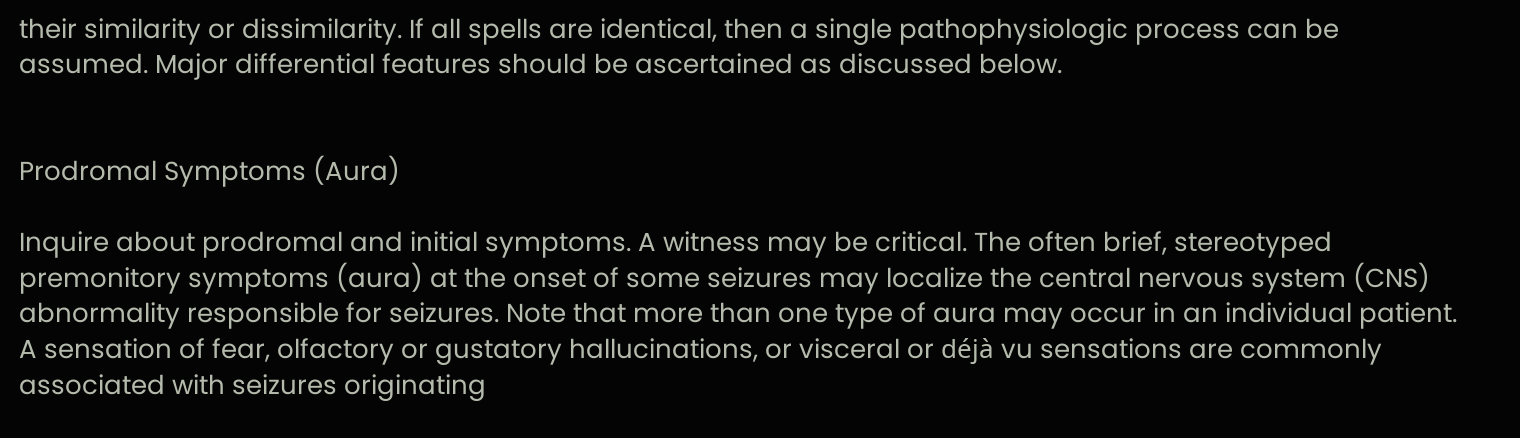their similarity or dissimilarity. If all spells are identical, then a single pathophysiologic process can be assumed. Major differential features should be ascertained as discussed below.


Prodromal Symptoms (Aura)

Inquire about prodromal and initial symptoms. A witness may be critical. The often brief, stereotyped premonitory symptoms (aura) at the onset of some seizures may localize the central nervous system (CNS) abnormality responsible for seizures. Note that more than one type of aura may occur in an individual patient. A sensation of fear, olfactory or gustatory hallucinations, or visceral or déjà vu sensations are commonly associated with seizures originating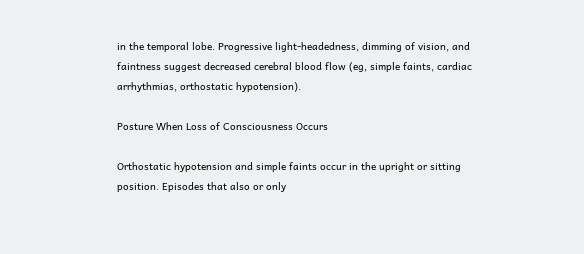in the temporal lobe. Progressive light-headedness, dimming of vision, and faintness suggest decreased cerebral blood flow (eg, simple faints, cardiac arrhythmias, orthostatic hypotension).

Posture When Loss of Consciousness Occurs

Orthostatic hypotension and simple faints occur in the upright or sitting position. Episodes that also or only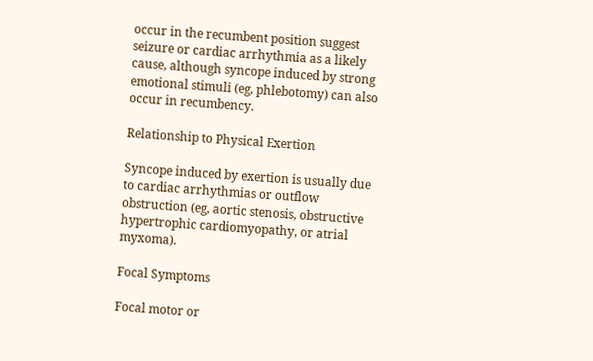occur in the recumbent position suggest seizure or cardiac arrhythmia as a likely cause, although syncope induced by strong emotional stimuli (eg, phlebotomy) can also occur in recumbency.

Relationship to Physical Exertion

Syncope induced by exertion is usually due to cardiac arrhythmias or outflow obstruction (eg, aortic stenosis, obstructive hypertrophic cardiomyopathy, or atrial myxoma).

Focal Symptoms

Focal motor or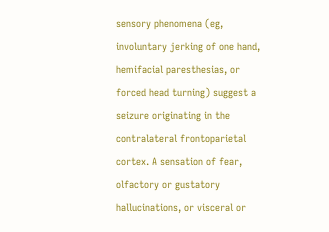sensory phenomena (eg, involuntary jerking of one hand, hemifacial paresthesias, or forced head turning) suggest a seizure originating in the contralateral frontoparietal cortex. A sensation of fear, olfactory or gustatory hallucinations, or visceral or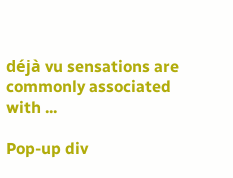déjà vu sensations are commonly associated with ...

Pop-up div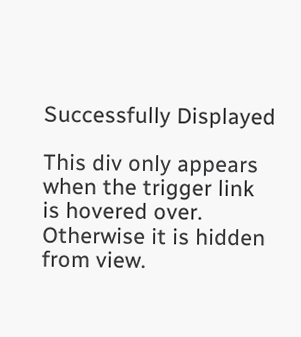Successfully Displayed

This div only appears when the trigger link is hovered over. Otherwise it is hidden from view.